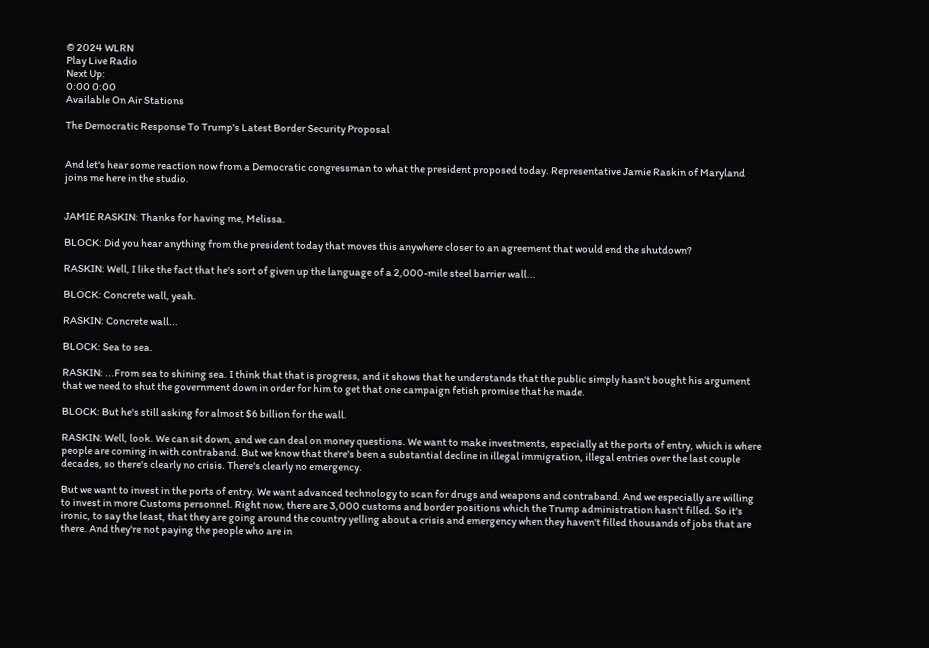© 2024 WLRN
Play Live Radio
Next Up:
0:00 0:00
Available On Air Stations

The Democratic Response To Trump's Latest Border Security Proposal


And let's hear some reaction now from a Democratic congressman to what the president proposed today. Representative Jamie Raskin of Maryland joins me here in the studio.


JAMIE RASKIN: Thanks for having me, Melissa.

BLOCK: Did you hear anything from the president today that moves this anywhere closer to an agreement that would end the shutdown?

RASKIN: Well, I like the fact that he's sort of given up the language of a 2,000-mile steel barrier wall...

BLOCK: Concrete wall, yeah.

RASKIN: Concrete wall...

BLOCK: Sea to sea.

RASKIN: ...From sea to shining sea. I think that that is progress, and it shows that he understands that the public simply hasn't bought his argument that we need to shut the government down in order for him to get that one campaign fetish promise that he made.

BLOCK: But he's still asking for almost $6 billion for the wall.

RASKIN: Well, look. We can sit down, and we can deal on money questions. We want to make investments, especially at the ports of entry, which is where people are coming in with contraband. But we know that there's been a substantial decline in illegal immigration, illegal entries over the last couple decades, so there's clearly no crisis. There's clearly no emergency.

But we want to invest in the ports of entry. We want advanced technology to scan for drugs and weapons and contraband. And we especially are willing to invest in more Customs personnel. Right now, there are 3,000 customs and border positions which the Trump administration hasn't filled. So it's ironic, to say the least, that they are going around the country yelling about a crisis and emergency when they haven't filled thousands of jobs that are there. And they're not paying the people who are in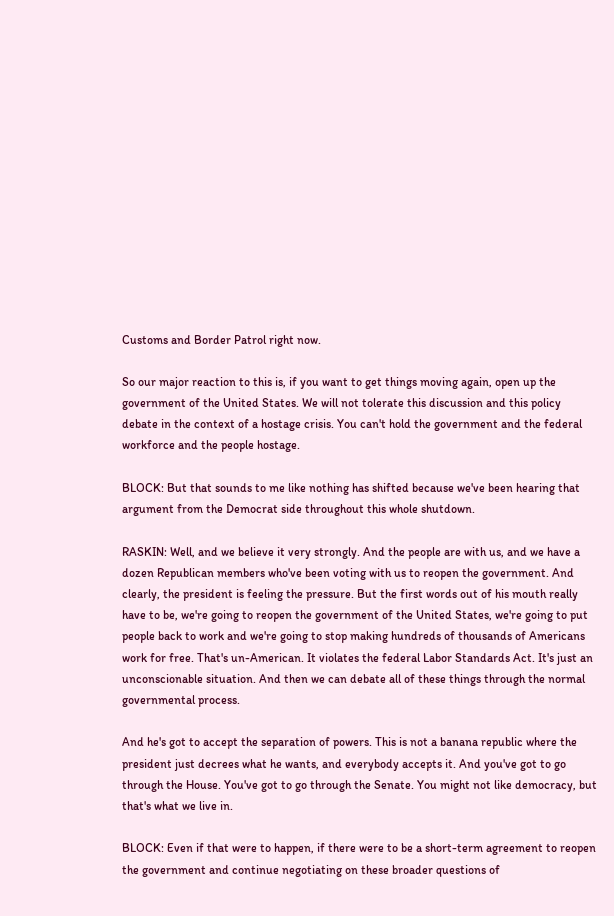Customs and Border Patrol right now.

So our major reaction to this is, if you want to get things moving again, open up the government of the United States. We will not tolerate this discussion and this policy debate in the context of a hostage crisis. You can't hold the government and the federal workforce and the people hostage.

BLOCK: But that sounds to me like nothing has shifted because we've been hearing that argument from the Democrat side throughout this whole shutdown.

RASKIN: Well, and we believe it very strongly. And the people are with us, and we have a dozen Republican members who've been voting with us to reopen the government. And clearly, the president is feeling the pressure. But the first words out of his mouth really have to be, we're going to reopen the government of the United States, we're going to put people back to work and we're going to stop making hundreds of thousands of Americans work for free. That's un-American. It violates the federal Labor Standards Act. It's just an unconscionable situation. And then we can debate all of these things through the normal governmental process.

And he's got to accept the separation of powers. This is not a banana republic where the president just decrees what he wants, and everybody accepts it. And you've got to go through the House. You've got to go through the Senate. You might not like democracy, but that's what we live in.

BLOCK: Even if that were to happen, if there were to be a short-term agreement to reopen the government and continue negotiating on these broader questions of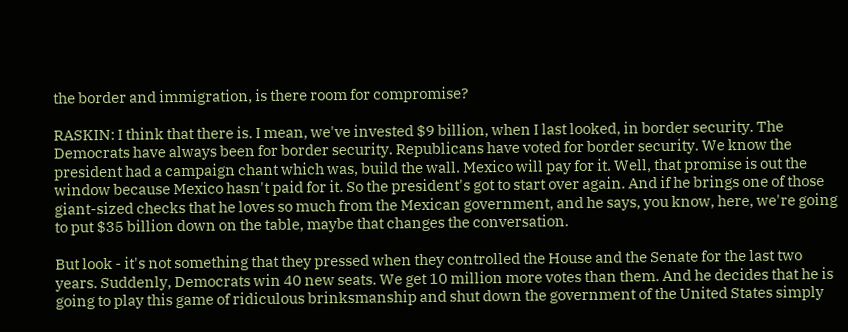the border and immigration, is there room for compromise?

RASKIN: I think that there is. I mean, we've invested $9 billion, when I last looked, in border security. The Democrats have always been for border security. Republicans have voted for border security. We know the president had a campaign chant which was, build the wall. Mexico will pay for it. Well, that promise is out the window because Mexico hasn't paid for it. So the president's got to start over again. And if he brings one of those giant-sized checks that he loves so much from the Mexican government, and he says, you know, here, we're going to put $35 billion down on the table, maybe that changes the conversation.

But look - it's not something that they pressed when they controlled the House and the Senate for the last two years. Suddenly, Democrats win 40 new seats. We get 10 million more votes than them. And he decides that he is going to play this game of ridiculous brinksmanship and shut down the government of the United States simply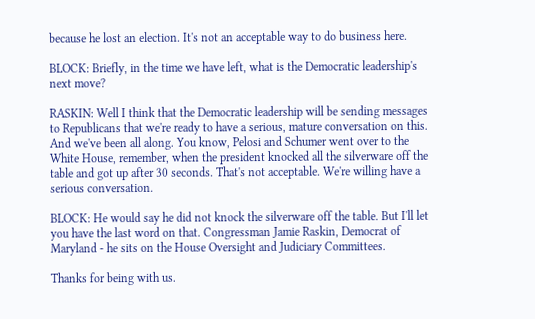because he lost an election. It's not an acceptable way to do business here.

BLOCK: Briefly, in the time we have left, what is the Democratic leadership's next move?

RASKIN: Well I think that the Democratic leadership will be sending messages to Republicans that we're ready to have a serious, mature conversation on this. And we've been all along. You know, Pelosi and Schumer went over to the White House, remember, when the president knocked all the silverware off the table and got up after 30 seconds. That's not acceptable. We're willing have a serious conversation.

BLOCK: He would say he did not knock the silverware off the table. But I'll let you have the last word on that. Congressman Jamie Raskin, Democrat of Maryland - he sits on the House Oversight and Judiciary Committees.

Thanks for being with us.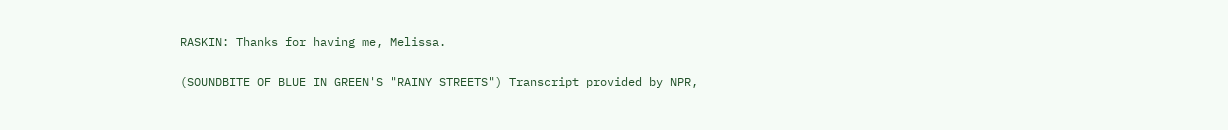RASKIN: Thanks for having me, Melissa.

(SOUNDBITE OF BLUE IN GREEN'S "RAINY STREETS") Transcript provided by NPR,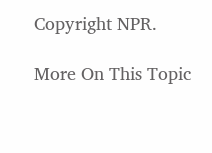Copyright NPR.

More On This Topic